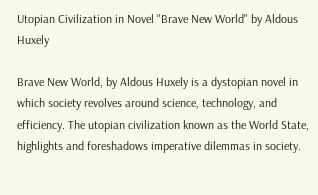Utopian Civilization in Novel "Brave New World" by Aldous Huxely

Brave New World, by Aldous Huxely is a dystopian novel in which society revolves around science, technology, and efficiency. The utopian civilization known as the World State, highlights and foreshadows imperative dilemmas in society.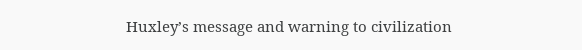Huxley’s message and warning to civilization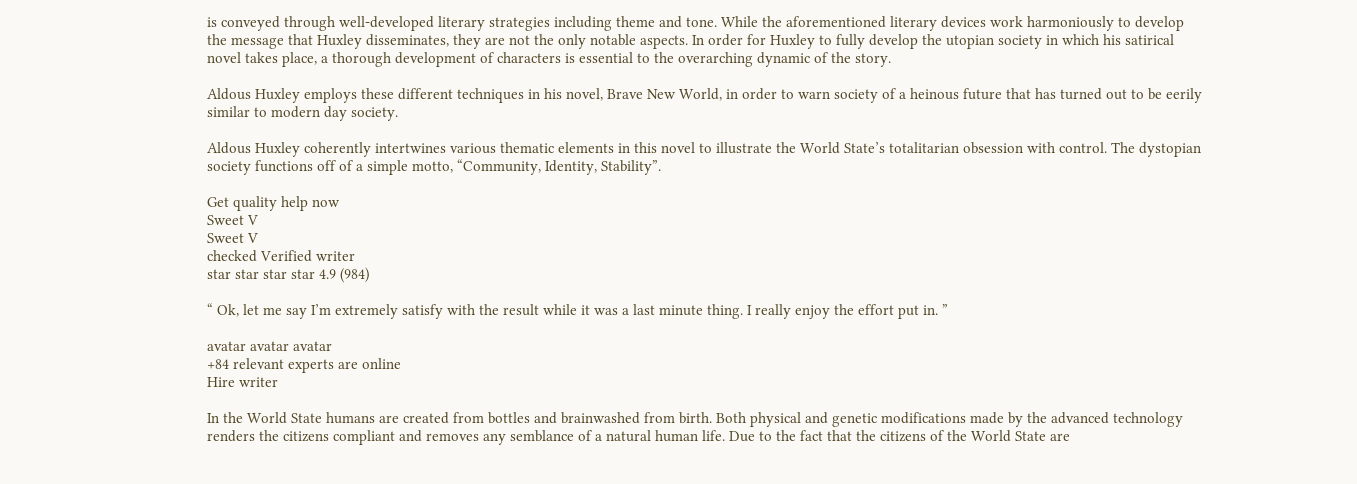is conveyed through well-developed literary strategies including theme and tone. While the aforementioned literary devices work harmoniously to develop the message that Huxley disseminates, they are not the only notable aspects. In order for Huxley to fully develop the utopian society in which his satirical novel takes place, a thorough development of characters is essential to the overarching dynamic of the story.

Aldous Huxley employs these different techniques in his novel, Brave New World, in order to warn society of a heinous future that has turned out to be eerily similar to modern day society.

Aldous Huxley coherently intertwines various thematic elements in this novel to illustrate the World State’s totalitarian obsession with control. The dystopian society functions off of a simple motto, “Community, Identity, Stability”.

Get quality help now
Sweet V
Sweet V
checked Verified writer
star star star star 4.9 (984)

“ Ok, let me say I’m extremely satisfy with the result while it was a last minute thing. I really enjoy the effort put in. ”

avatar avatar avatar
+84 relevant experts are online
Hire writer

In the World State humans are created from bottles and brainwashed from birth. Both physical and genetic modifications made by the advanced technology renders the citizens compliant and removes any semblance of a natural human life. Due to the fact that the citizens of the World State are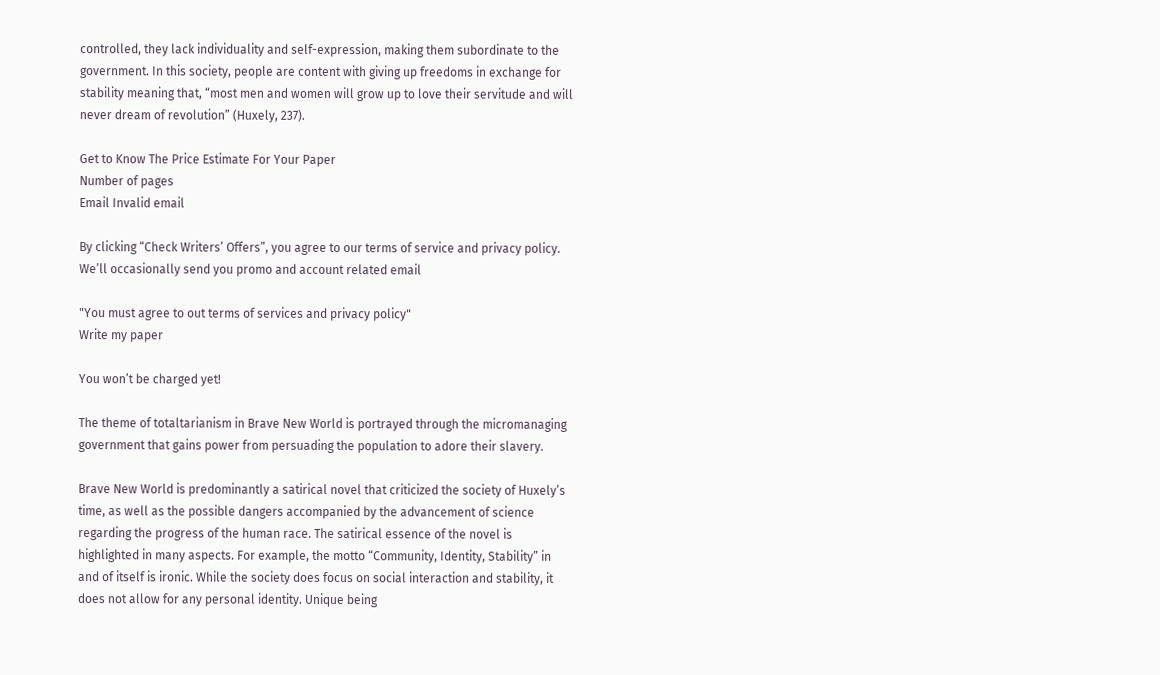controlled, they lack individuality and self-expression, making them subordinate to the government. In this society, people are content with giving up freedoms in exchange for stability meaning that, “most men and women will grow up to love their servitude and will never dream of revolution” (Huxely, 237).

Get to Know The Price Estimate For Your Paper
Number of pages
Email Invalid email

By clicking “Check Writers’ Offers”, you agree to our terms of service and privacy policy. We’ll occasionally send you promo and account related email

"You must agree to out terms of services and privacy policy"
Write my paper

You won’t be charged yet!

The theme of totaltarianism in Brave New World is portrayed through the micromanaging government that gains power from persuading the population to adore their slavery.

Brave New World is predominantly a satirical novel that criticized the society of Huxely’s time, as well as the possible dangers accompanied by the advancement of science regarding the progress of the human race. The satirical essence of the novel is highlighted in many aspects. For example, the motto “Community, Identity, Stability” in and of itself is ironic. While the society does focus on social interaction and stability, it does not allow for any personal identity. Unique being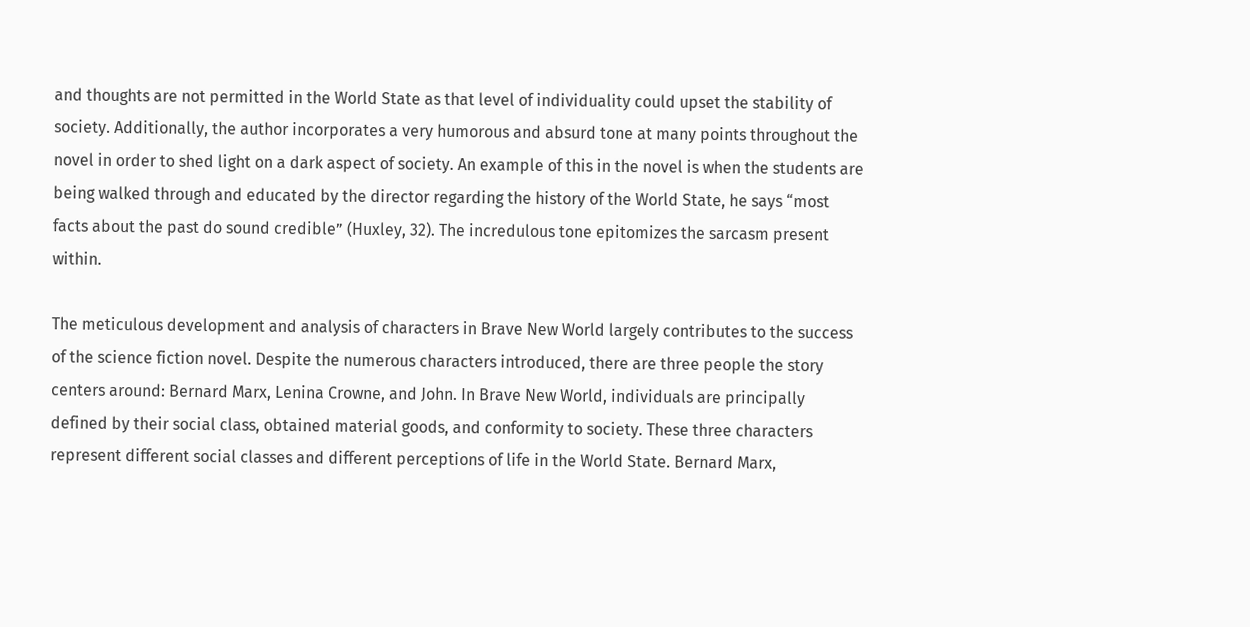and thoughts are not permitted in the World State as that level of individuality could upset the stability of society. Additionally, the author incorporates a very humorous and absurd tone at many points throughout the novel in order to shed light on a dark aspect of society. An example of this in the novel is when the students are being walked through and educated by the director regarding the history of the World State, he says “most facts about the past do sound credible” (Huxley, 32). The incredulous tone epitomizes the sarcasm present within.

The meticulous development and analysis of characters in Brave New World largely contributes to the success of the science fiction novel. Despite the numerous characters introduced, there are three people the story centers around: Bernard Marx, Lenina Crowne, and John. In Brave New World, individuals are principally defined by their social class, obtained material goods, and conformity to society. These three characters represent different social classes and different perceptions of life in the World State. Bernard Marx,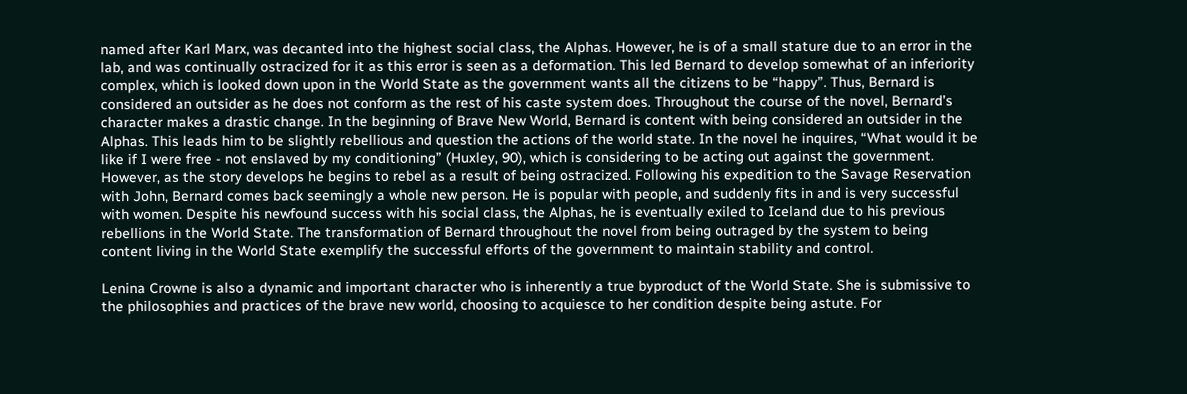named after Karl Marx, was decanted into the highest social class, the Alphas. However, he is of a small stature due to an error in the lab, and was continually ostracized for it as this error is seen as a deformation. This led Bernard to develop somewhat of an inferiority complex, which is looked down upon in the World State as the government wants all the citizens to be “happy”. Thus, Bernard is considered an outsider as he does not conform as the rest of his caste system does. Throughout the course of the novel, Bernard’s character makes a drastic change. In the beginning of Brave New World, Bernard is content with being considered an outsider in the Alphas. This leads him to be slightly rebellious and question the actions of the world state. In the novel he inquires, “What would it be like if I were free - not enslaved by my conditioning” (Huxley, 90), which is considering to be acting out against the government. However, as the story develops he begins to rebel as a result of being ostracized. Following his expedition to the Savage Reservation with John, Bernard comes back seemingly a whole new person. He is popular with people, and suddenly fits in and is very successful with women. Despite his newfound success with his social class, the Alphas, he is eventually exiled to Iceland due to his previous rebellions in the World State. The transformation of Bernard throughout the novel from being outraged by the system to being content living in the World State exemplify the successful efforts of the government to maintain stability and control.

Lenina Crowne is also a dynamic and important character who is inherently a true byproduct of the World State. She is submissive to the philosophies and practices of the brave new world, choosing to acquiesce to her condition despite being astute. For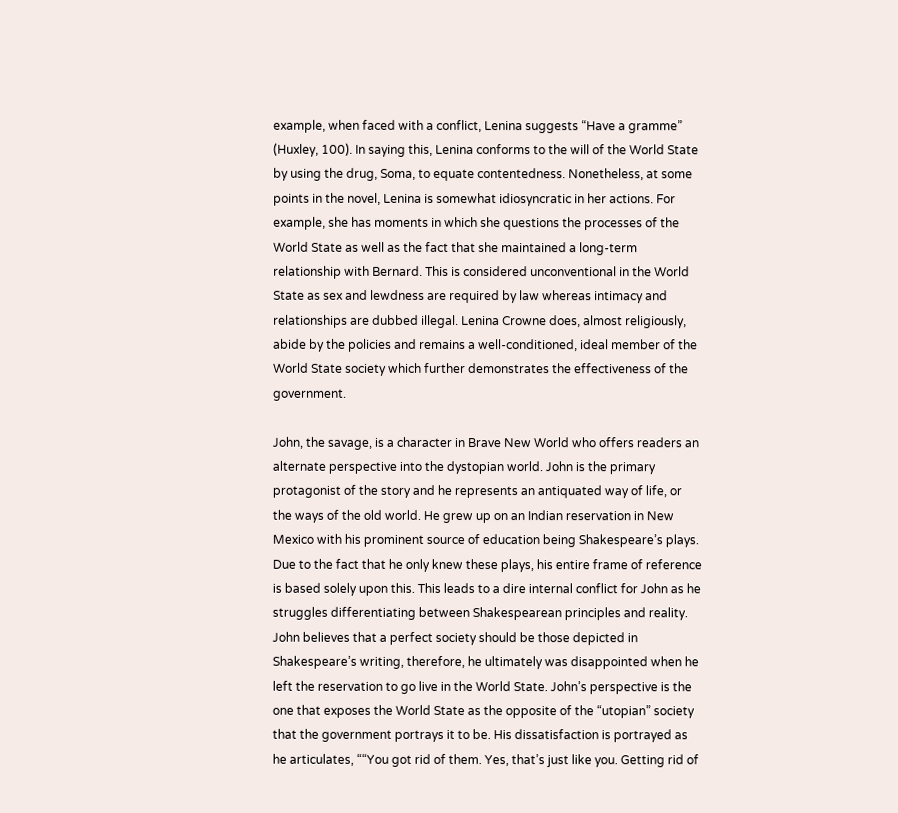example, when faced with a conflict, Lenina suggests “Have a gramme” (Huxley, 100). In saying this, Lenina conforms to the will of the World State by using the drug, Soma, to equate contentedness. Nonetheless, at some points in the novel, Lenina is somewhat idiosyncratic in her actions. For example, she has moments in which she questions the processes of the World State as well as the fact that she maintained a long-term relationship with Bernard. This is considered unconventional in the World State as sex and lewdness are required by law whereas intimacy and relationships are dubbed illegal. Lenina Crowne does, almost religiously, abide by the policies and remains a well-conditioned, ideal member of the World State society which further demonstrates the effectiveness of the government.

John, the savage, is a character in Brave New World who offers readers an alternate perspective into the dystopian world. John is the primary protagonist of the story and he represents an antiquated way of life, or the ways of the old world. He grew up on an Indian reservation in New Mexico with his prominent source of education being Shakespeare’s plays. Due to the fact that he only knew these plays, his entire frame of reference is based solely upon this. This leads to a dire internal conflict for John as he struggles differentiating between Shakespearean principles and reality. John believes that a perfect society should be those depicted in Shakespeare’s writing, therefore, he ultimately was disappointed when he left the reservation to go live in the World State. John’s perspective is the one that exposes the World State as the opposite of the “utopian” society that the government portrays it to be. His dissatisfaction is portrayed as he articulates, ““You got rid of them. Yes, that’s just like you. Getting rid of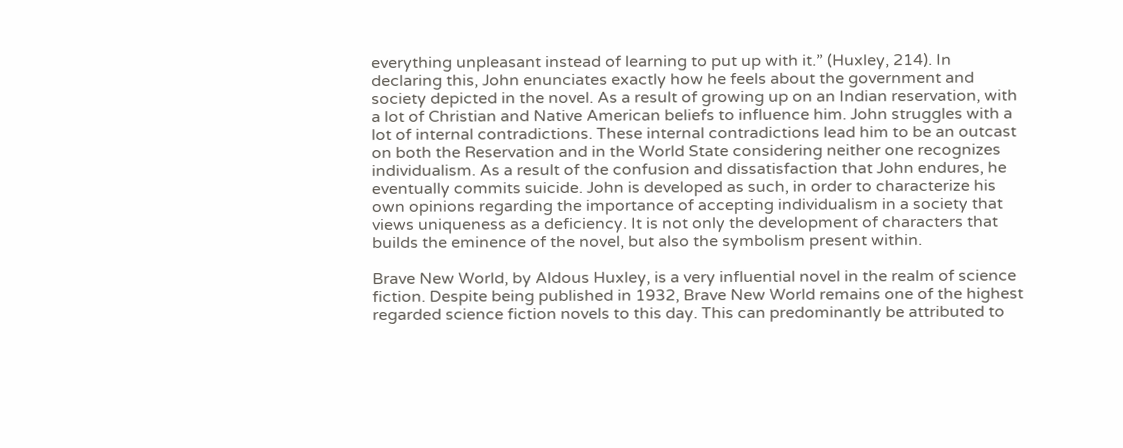everything unpleasant instead of learning to put up with it.” (Huxley, 214). In declaring this, John enunciates exactly how he feels about the government and society depicted in the novel. As a result of growing up on an Indian reservation, with a lot of Christian and Native American beliefs to influence him. John struggles with a lot of internal contradictions. These internal contradictions lead him to be an outcast on both the Reservation and in the World State considering neither one recognizes individualism. As a result of the confusion and dissatisfaction that John endures, he eventually commits suicide. John is developed as such, in order to characterize his own opinions regarding the importance of accepting individualism in a society that views uniqueness as a deficiency. It is not only the development of characters that builds the eminence of the novel, but also the symbolism present within.

Brave New World, by Aldous Huxley, is a very influential novel in the realm of science fiction. Despite being published in 1932, Brave New World remains one of the highest regarded science fiction novels to this day. This can predominantly be attributed to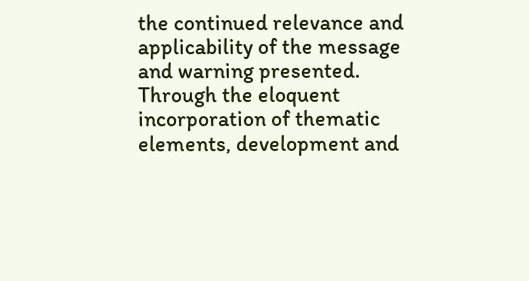the continued relevance and applicability of the message and warning presented. Through the eloquent incorporation of thematic elements, development and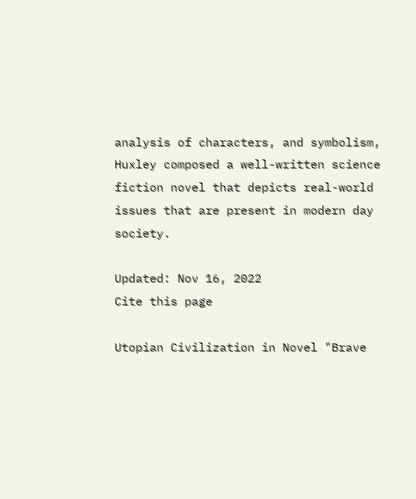analysis of characters, and symbolism, Huxley composed a well-written science fiction novel that depicts real-world issues that are present in modern day society.

Updated: Nov 16, 2022
Cite this page

Utopian Civilization in Novel "Brave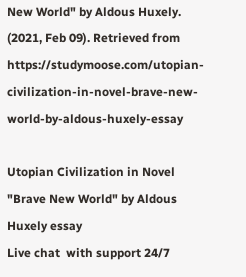New World" by Aldous Huxely. (2021, Feb 09). Retrieved from https://studymoose.com/utopian-civilization-in-novel-brave-new-world-by-aldous-huxely-essay

Utopian Civilization in Novel "Brave New World" by Aldous Huxely essay
Live chat  with support 24/7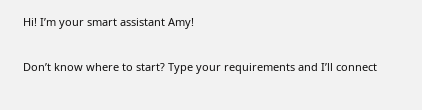Hi! I’m your smart assistant Amy!

Don’t know where to start? Type your requirements and I’ll connect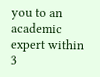you to an academic expert within 3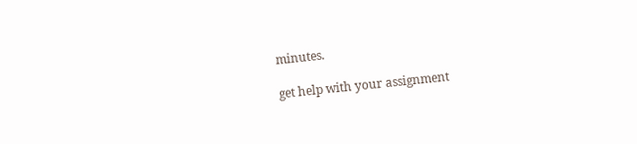minutes.

get help with your assignment